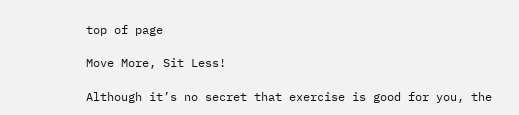top of page

Move More, Sit Less!

Although it’s no secret that exercise is good for you, the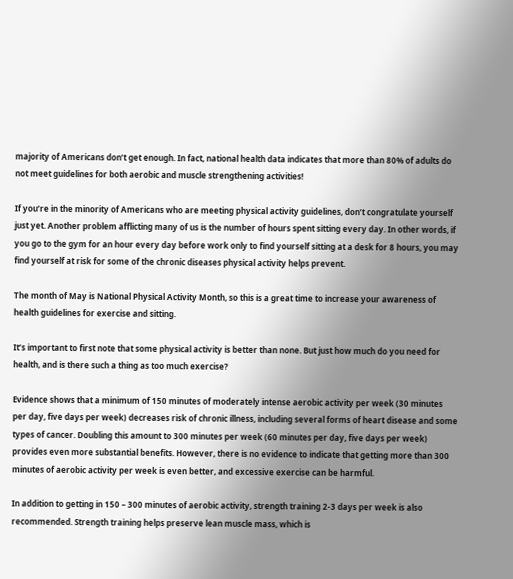majority of Americans don’t get enough. In fact, national health data indicates that more than 80% of adults do not meet guidelines for both aerobic and muscle strengthening activities!

If you’re in the minority of Americans who are meeting physical activity guidelines, don’t congratulate yourself just yet. Another problem afflicting many of us is the number of hours spent sitting every day. In other words, if you go to the gym for an hour every day before work only to find yourself sitting at a desk for 8 hours, you may find yourself at risk for some of the chronic diseases physical activity helps prevent.

The month of May is National Physical Activity Month, so this is a great time to increase your awareness of health guidelines for exercise and sitting.

It’s important to first note that some physical activity is better than none. But just how much do you need for health, and is there such a thing as too much exercise?

Evidence shows that a minimum of 150 minutes of moderately intense aerobic activity per week (30 minutes per day, five days per week) decreases risk of chronic illness, including several forms of heart disease and some types of cancer. Doubling this amount to 300 minutes per week (60 minutes per day, five days per week) provides even more substantial benefits. However, there is no evidence to indicate that getting more than 300 minutes of aerobic activity per week is even better, and excessive exercise can be harmful.

In addition to getting in 150 – 300 minutes of aerobic activity, strength training 2-3 days per week is also recommended. Strength training helps preserve lean muscle mass, which is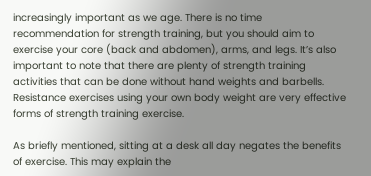increasingly important as we age. There is no time recommendation for strength training, but you should aim to exercise your core (back and abdomen), arms, and legs. It’s also important to note that there are plenty of strength training activities that can be done without hand weights and barbells. Resistance exercises using your own body weight are very effective forms of strength training exercise.

As briefly mentioned, sitting at a desk all day negates the benefits of exercise. This may explain the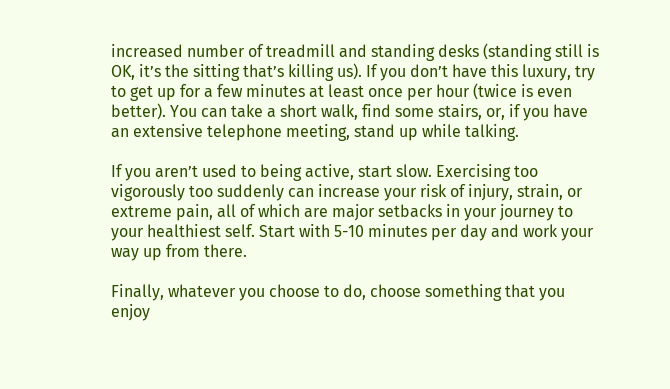increased number of treadmill and standing desks (standing still is OK, it’s the sitting that’s killing us). If you don’t have this luxury, try to get up for a few minutes at least once per hour (twice is even better). You can take a short walk, find some stairs, or, if you have an extensive telephone meeting, stand up while talking.

If you aren’t used to being active, start slow. Exercising too vigorously too suddenly can increase your risk of injury, strain, or extreme pain, all of which are major setbacks in your journey to your healthiest self. Start with 5-10 minutes per day and work your way up from there.

Finally, whatever you choose to do, choose something that you enjoy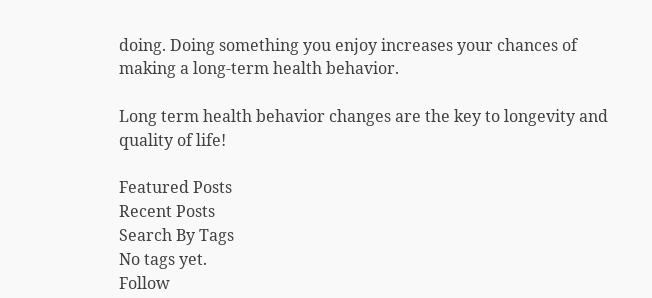doing. Doing something you enjoy increases your chances of making a long-term health behavior.

Long term health behavior changes are the key to longevity and quality of life!

Featured Posts
Recent Posts
Search By Tags
No tags yet.
Follow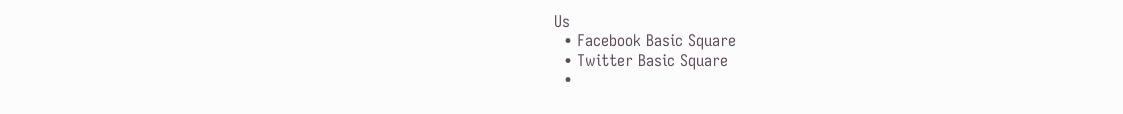Us
  • Facebook Basic Square
  • Twitter Basic Square
  •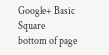Google+ Basic Square
bottom of page